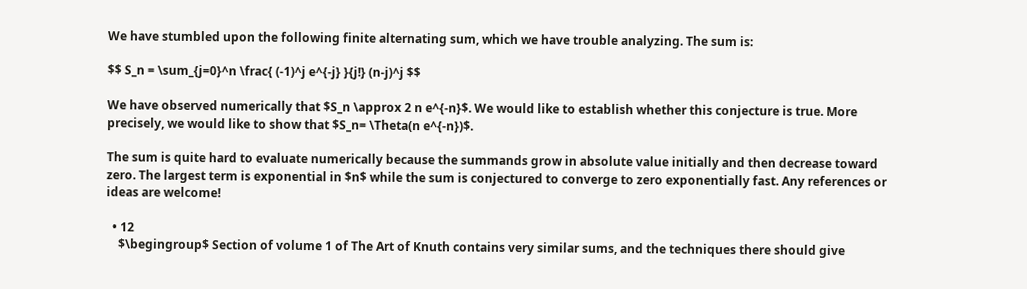We have stumbled upon the following finite alternating sum, which we have trouble analyzing. The sum is:

$$ S_n = \sum_{j=0}^n \frac{ (-1)^j e^{-j} }{j!} (n-j)^j $$

We have observed numerically that $S_n \approx 2 n e^{-n}$. We would like to establish whether this conjecture is true. More precisely, we would like to show that $S_n= \Theta(n e^{-n})$.

The sum is quite hard to evaluate numerically because the summands grow in absolute value initially and then decrease toward zero. The largest term is exponential in $n$ while the sum is conjectured to converge to zero exponentially fast. Any references or ideas are welcome!

  • 12
    $\begingroup$ Section of volume 1 of The Art of Knuth contains very similar sums, and the techniques there should give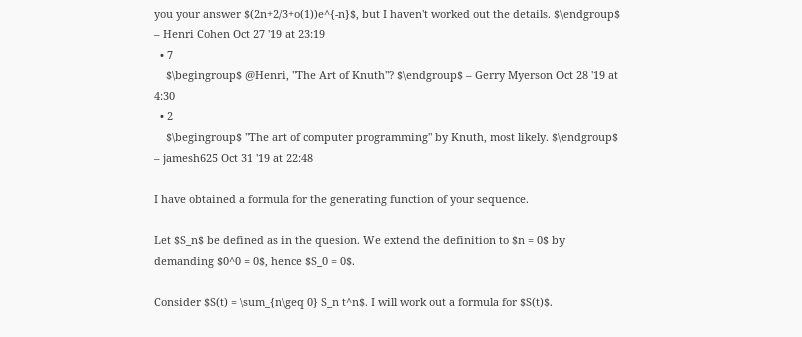you your answer $(2n+2/3+o(1))e^{-n}$, but I haven't worked out the details. $\endgroup$ – Henri Cohen Oct 27 '19 at 23:19
  • 7
    $\begingroup$ @Henri, "The Art of Knuth"? $\endgroup$ – Gerry Myerson Oct 28 '19 at 4:30
  • 2
    $\begingroup$ "The art of computer programming" by Knuth, most likely. $\endgroup$ – jamesh625 Oct 31 '19 at 22:48

I have obtained a formula for the generating function of your sequence.

Let $S_n$ be defined as in the quesion. We extend the definition to $n = 0$ by demanding $0^0 = 0$, hence $S_0 = 0$.

Consider $S(t) = \sum_{n\geq 0} S_n t^n$. I will work out a formula for $S(t)$.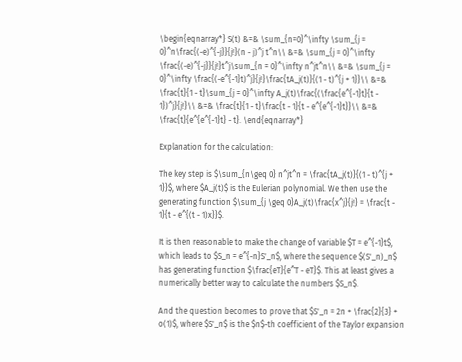\begin{eqnarray*} S(t) &=& \sum_{n=0}^\infty \sum_{j = 0}^n\frac{(-e)^{-j}}{j!}(n - j)^j t^n\\ &=& \sum_{j = 0}^\infty \frac{(-e)^{-j}}{j!}t^j\sum_{n = 0}^\infty n^jt^n\\ &=& \sum_{j = 0}^\infty \frac{(-e^{-1}t)^j}{j!}\frac{tA_j(t)}{(1 - t)^{j + 1}}\\ &=& \frac{t}{1 - t}\sum_{j = 0}^\infty A_j(t)\frac{(\frac{e^{-1}t}{t - 1})^j}{j!}\\ &=& \frac{t}{1 - t}\frac{t - 1}{t - e^{e^{-1}t}}\\ &=& \frac{t}{e^{e^{-1}t} - t}. \end{eqnarray*}

Explanation for the calculation:

The key step is $\sum_{n\geq 0} n^jt^n = \frac{tA_j(t)}{(1 - t)^{j + 1}}$, where $A_j(t)$ is the Eulerian polynomial. We then use the generating function $\sum_{j \geq 0}A_j(t)\frac{x^j}{j!} = \frac{t - 1}{t - e^{(t - 1)x}}$.

It is then reasonable to make the change of variable $T = e^{-1}t$, which leads to $S_n = e^{-n}S'_n$, where the sequence $(S'_n)_n$ has generating function $\frac{eT}{e^T - eT}$. This at least gives a numerically better way to calculate the numbers $S_n$.

And the question becomes to prove that $S'_n = 2n + \frac{2}{3} + o(1)$, where $S'_n$ is the $n$-th coefficient of the Taylor expansion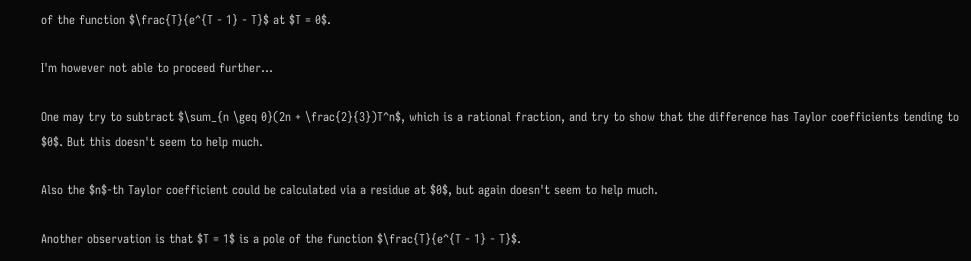of the function $\frac{T}{e^{T - 1} - T}$ at $T = 0$.

I'm however not able to proceed further...

One may try to subtract $\sum_{n \geq 0}(2n + \frac{2}{3})T^n$, which is a rational fraction, and try to show that the difference has Taylor coefficients tending to $0$. But this doesn't seem to help much.

Also the $n$-th Taylor coefficient could be calculated via a residue at $0$, but again doesn't seem to help much.

Another observation is that $T = 1$ is a pole of the function $\frac{T}{e^{T - 1} - T}$.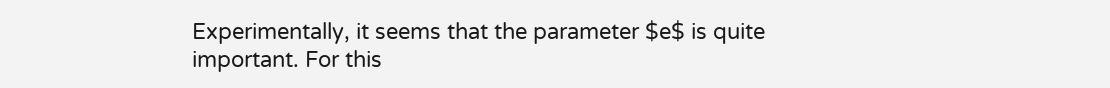Experimentally, it seems that the parameter $e$ is quite important. For this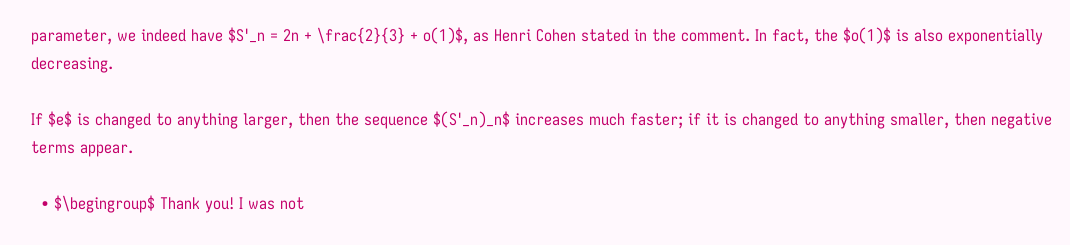parameter, we indeed have $S'_n = 2n + \frac{2}{3} + o(1)$, as Henri Cohen stated in the comment. In fact, the $o(1)$ is also exponentially decreasing.

If $e$ is changed to anything larger, then the sequence $(S'_n)_n$ increases much faster; if it is changed to anything smaller, then negative terms appear.

  • $\begingroup$ Thank you! I was not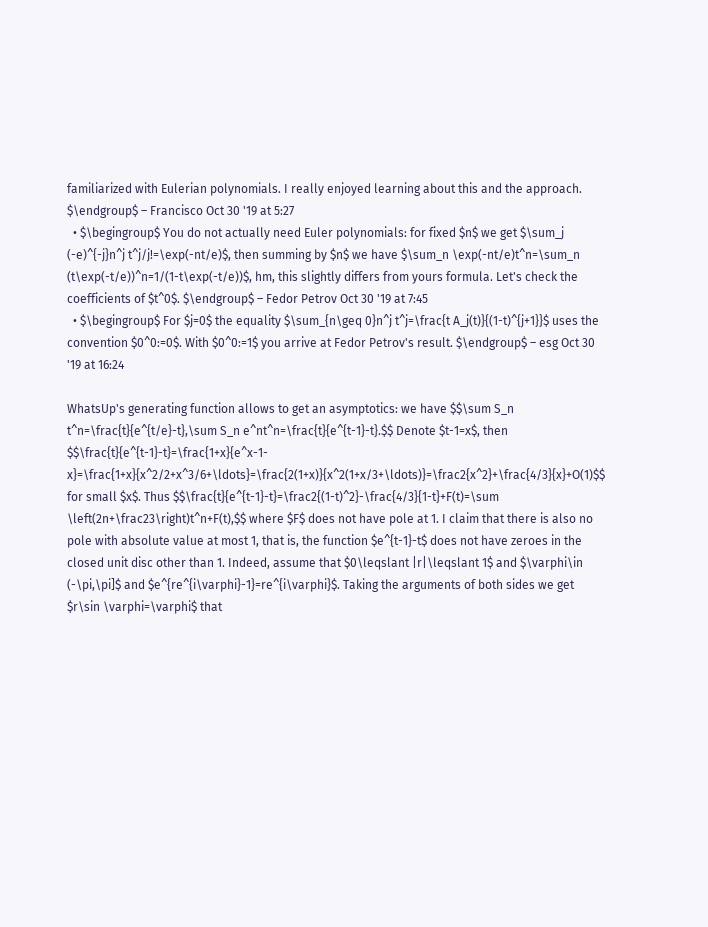familiarized with Eulerian polynomials. I really enjoyed learning about this and the approach. $\endgroup$ – Francisco Oct 30 '19 at 5:27
  • $\begingroup$ You do not actually need Euler polynomials: for fixed $n$ we get $\sum_j (-e)^{-j}n^j t^j/j!=\exp(-nt/e)$, then summing by $n$ we have $\sum_n \exp(-nt/e)t^n=\sum_n (t\exp(-t/e))^n=1/(1-t\exp(-t/e))$, hm, this slightly differs from yours formula. Let's check the coefficients of $t^0$. $\endgroup$ – Fedor Petrov Oct 30 '19 at 7:45
  • $\begingroup$ For $j=0$ the equality $\sum_{n\geq 0}n^j t^j=\frac{t A_j(t)}{(1-t)^{j+1}}$ uses the convention $0^0:=0$. With $0^0:=1$ you arrive at Fedor Petrov's result. $\endgroup$ – esg Oct 30 '19 at 16:24

WhatsUp's generating function allows to get an asymptotics: we have $$\sum S_n t^n=\frac{t}{e^{t/e}-t},\sum S_n e^nt^n=\frac{t}{e^{t-1}-t}.$$ Denote $t-1=x$, then $$\frac{t}{e^{t-1}-t}=\frac{1+x}{e^x-1-x}=\frac{1+x}{x^2/2+x^3/6+\ldots}=\frac{2(1+x)}{x^2(1+x/3+\ldots)}=\frac2{x^2}+\frac{4/3}{x}+O(1)$$ for small $x$. Thus $$\frac{t}{e^{t-1}-t}=\frac2{(1-t)^2}-\frac{4/3}{1-t}+F(t)=\sum \left(2n+\frac23\right)t^n+F(t),$$ where $F$ does not have pole at 1. I claim that there is also no pole with absolute value at most 1, that is, the function $e^{t-1}-t$ does not have zeroes in the closed unit disc other than 1. Indeed, assume that $0\leqslant |r|\leqslant 1$ and $\varphi\in (-\pi,\pi]$ and $e^{re^{i\varphi}-1}=re^{i\varphi}$. Taking the arguments of both sides we get $r\sin \varphi=\varphi$ that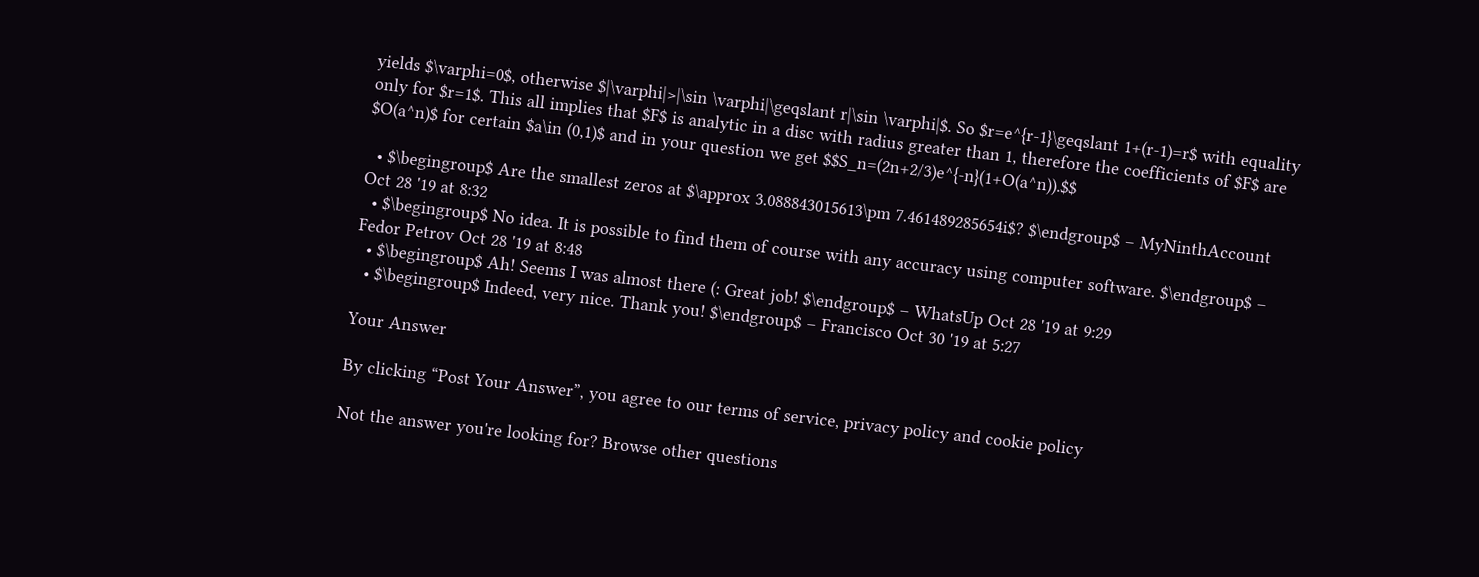yields $\varphi=0$, otherwise $|\varphi|>|\sin \varphi|\geqslant r|\sin \varphi|$. So $r=e^{r-1}\geqslant 1+(r-1)=r$ with equality only for $r=1$. This all implies that $F$ is analytic in a disc with radius greater than 1, therefore the coefficients of $F$ are $O(a^n)$ for certain $a\in (0,1)$ and in your question we get $$S_n=(2n+2/3)e^{-n}(1+O(a^n)).$$

  • $\begingroup$ Are the smallest zeros at $\approx 3.088843015613\pm 7.461489285654i$? $\endgroup$ – MyNinthAccount Oct 28 '19 at 8:32
  • $\begingroup$ No idea. It is possible to find them of course with any accuracy using computer software. $\endgroup$ – Fedor Petrov Oct 28 '19 at 8:48
  • $\begingroup$ Ah! Seems I was almost there (: Great job! $\endgroup$ – WhatsUp Oct 28 '19 at 9:29
  • $\begingroup$ Indeed, very nice. Thank you! $\endgroup$ – Francisco Oct 30 '19 at 5:27

Your Answer

By clicking “Post Your Answer”, you agree to our terms of service, privacy policy and cookie policy

Not the answer you're looking for? Browse other questions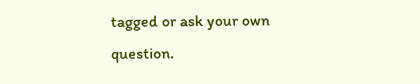tagged or ask your own question.